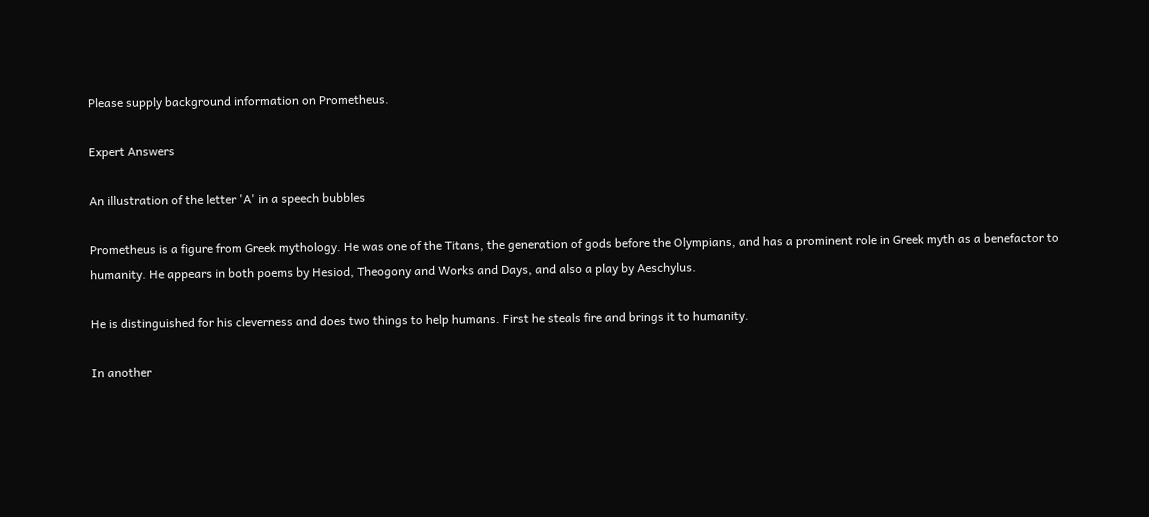Please supply background information on Prometheus.

Expert Answers

An illustration of the letter 'A' in a speech bubbles

Prometheus is a figure from Greek mythology. He was one of the Titans, the generation of gods before the Olympians, and has a prominent role in Greek myth as a benefactor to humanity. He appears in both poems by Hesiod, Theogony and Works and Days, and also a play by Aeschylus.

He is distinguished for his cleverness and does two things to help humans. First he steals fire and brings it to humanity.

In another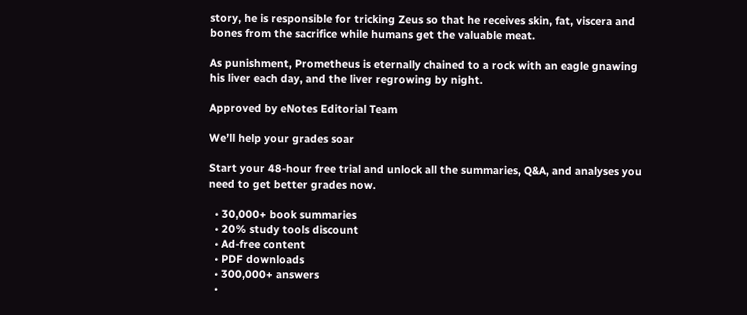story, he is responsible for tricking Zeus so that he receives skin, fat, viscera and bones from the sacrifice while humans get the valuable meat.

As punishment, Prometheus is eternally chained to a rock with an eagle gnawing his liver each day, and the liver regrowing by night.

Approved by eNotes Editorial Team

We’ll help your grades soar

Start your 48-hour free trial and unlock all the summaries, Q&A, and analyses you need to get better grades now.

  • 30,000+ book summaries
  • 20% study tools discount
  • Ad-free content
  • PDF downloads
  • 300,000+ answers
  •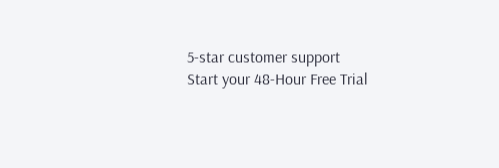5-star customer support
Start your 48-Hour Free Trial